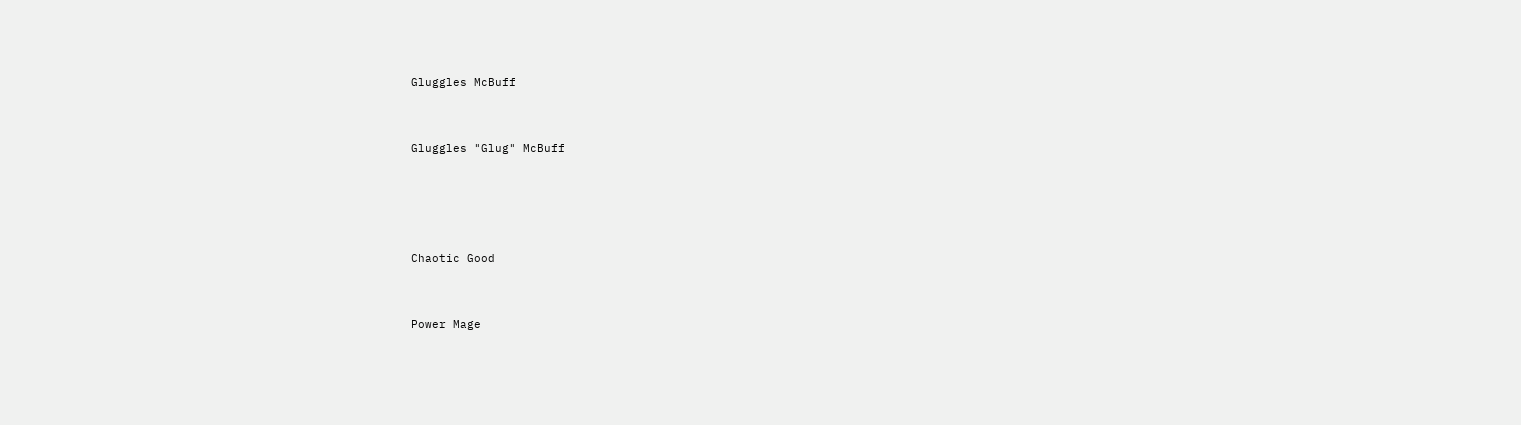Gluggles McBuff


Gluggles "Glug" McBuff




Chaotic Good


Power Mage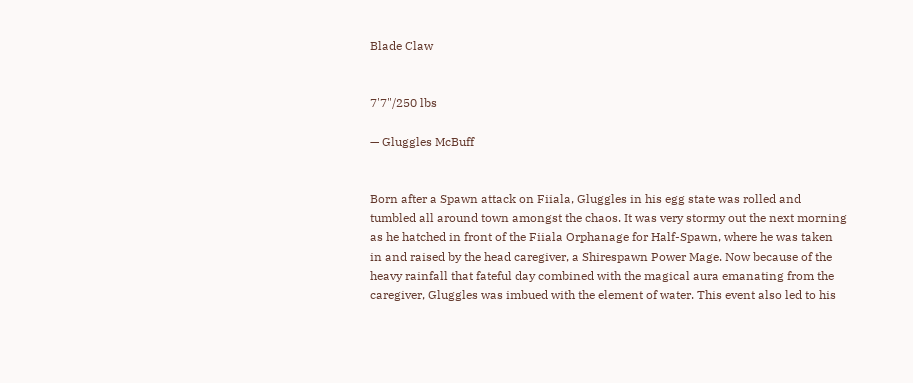Blade Claw


7'7"/250 lbs

— Gluggles McBuff


Born after a Spawn attack on Fiiala, Gluggles in his egg state was rolled and tumbled all around town amongst the chaos. It was very stormy out the next morning as he hatched in front of the Fiiala Orphanage for Half-Spawn, where he was taken in and raised by the head caregiver, a Shirespawn Power Mage. Now because of the heavy rainfall that fateful day combined with the magical aura emanating from the caregiver, Gluggles was imbued with the element of water. This event also led to his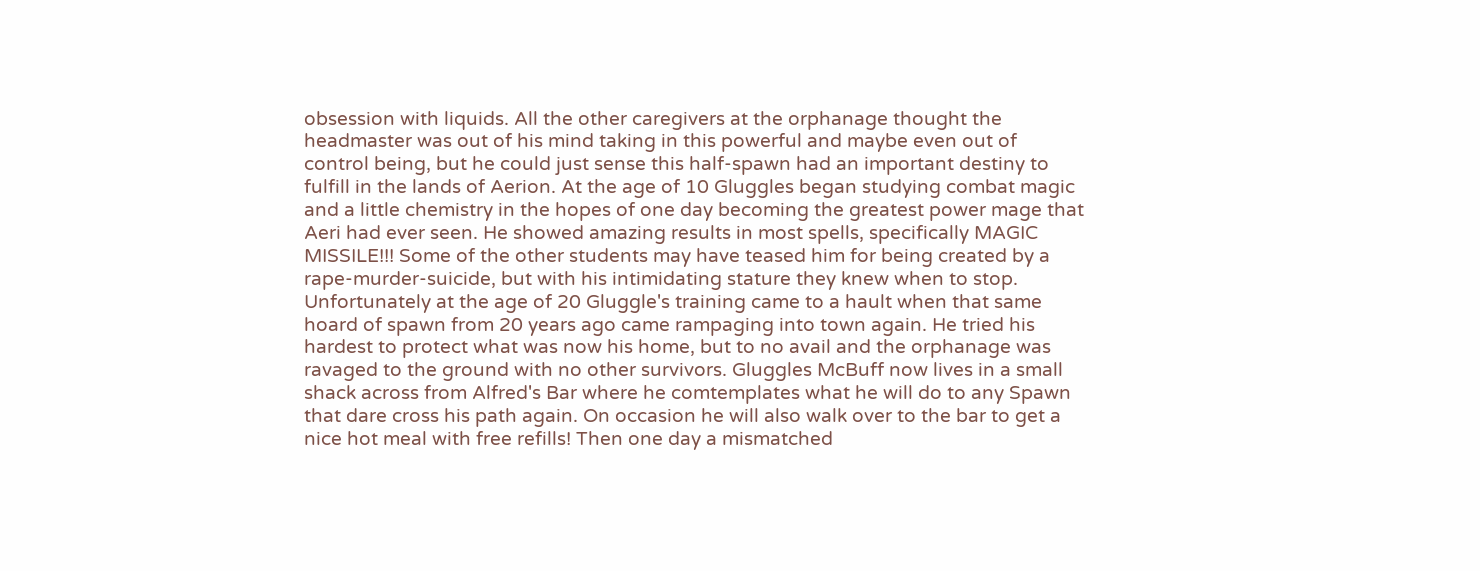obsession with liquids. All the other caregivers at the orphanage thought the headmaster was out of his mind taking in this powerful and maybe even out of control being, but he could just sense this half-spawn had an important destiny to fulfill in the lands of Aerion. At the age of 10 Gluggles began studying combat magic and a little chemistry in the hopes of one day becoming the greatest power mage that Aeri had ever seen. He showed amazing results in most spells, specifically MAGIC MISSILE!!! Some of the other students may have teased him for being created by a rape-murder-suicide, but with his intimidating stature they knew when to stop. Unfortunately at the age of 20 Gluggle's training came to a hault when that same hoard of spawn from 20 years ago came rampaging into town again. He tried his hardest to protect what was now his home, but to no avail and the orphanage was ravaged to the ground with no other survivors. Gluggles McBuff now lives in a small shack across from Alfred's Bar where he comtemplates what he will do to any Spawn that dare cross his path again. On occasion he will also walk over to the bar to get a nice hot meal with free refills! Then one day a mismatched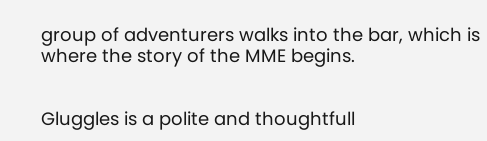group of adventurers walks into the bar, which is where the story of the MME begins.


Gluggles is a polite and thoughtfull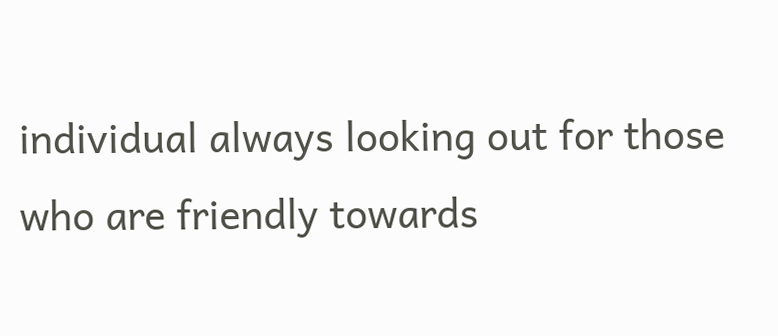individual always looking out for those who are friendly towards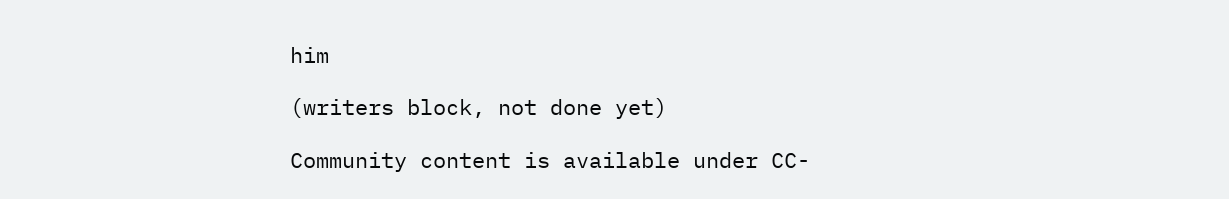him

(writers block, not done yet)

Community content is available under CC-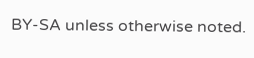BY-SA unless otherwise noted.